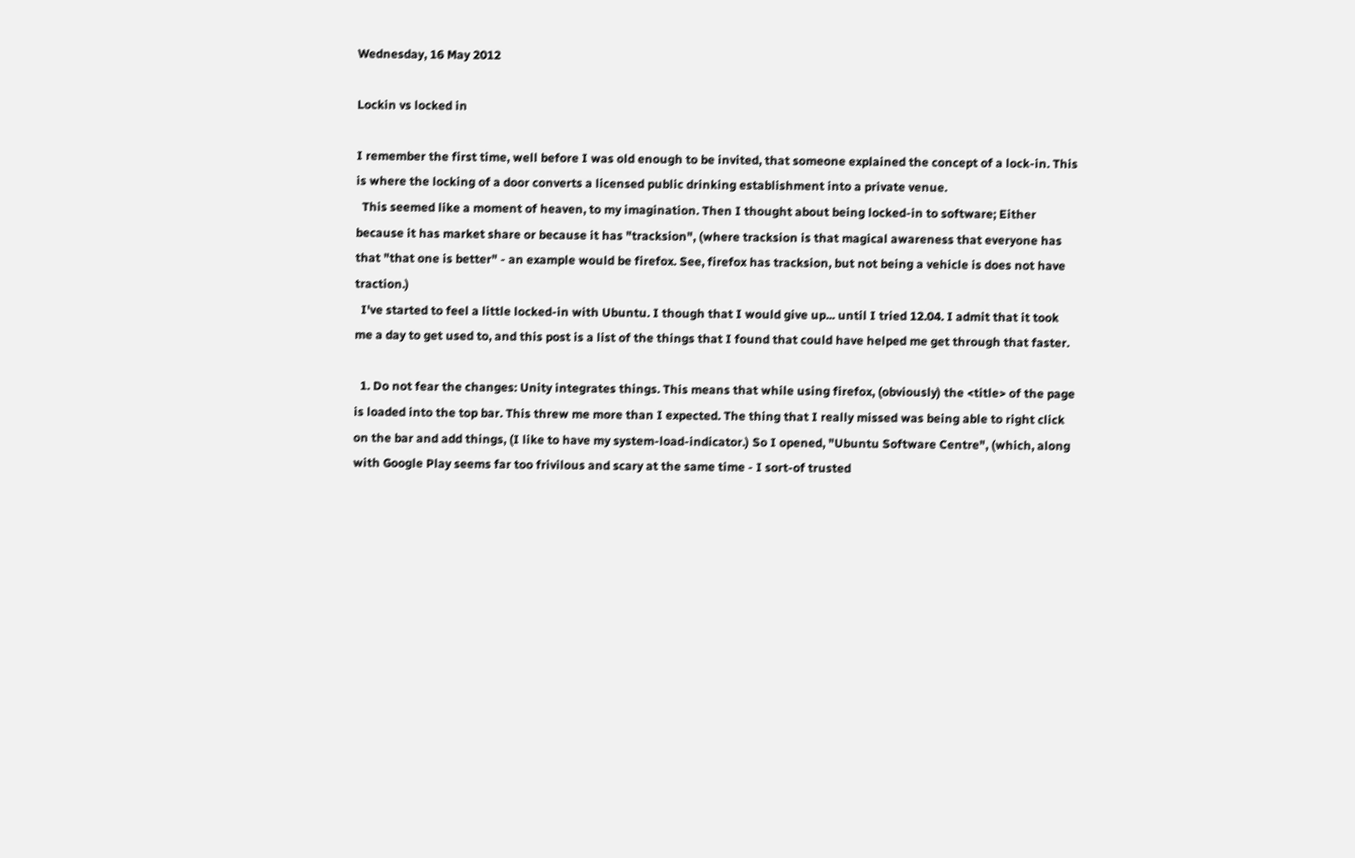Wednesday, 16 May 2012

Lockin vs locked in

I remember the first time, well before I was old enough to be invited, that someone explained the concept of a lock-in. This is where the locking of a door converts a licensed public drinking establishment into a private venue.
  This seemed like a moment of heaven, to my imagination. Then I thought about being locked-in to software; Either because it has market share or because it has "tracksion", (where tracksion is that magical awareness that everyone has that "that one is better" - an example would be firefox. See, firefox has tracksion, but not being a vehicle is does not have traction.)
  I've started to feel a little locked-in with Ubuntu. I though that I would give up... until I tried 12.04. I admit that it took me a day to get used to, and this post is a list of the things that I found that could have helped me get through that faster.

  1. Do not fear the changes: Unity integrates things. This means that while using firefox, (obviously) the <title> of the page is loaded into the top bar. This threw me more than I expected. The thing that I really missed was being able to right click on the bar and add things, (I like to have my system-load-indicator.) So I opened, "Ubuntu Software Centre", (which, along with Google Play seems far too frivilous and scary at the same time - I sort-of trusted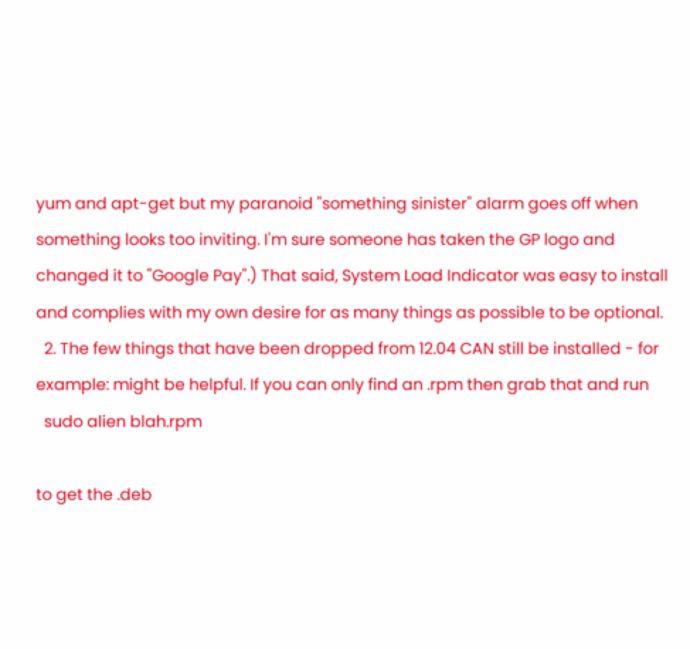yum and apt-get but my paranoid "something sinister" alarm goes off when something looks too inviting. I'm sure someone has taken the GP logo and changed it to "Google Pay".) That said, System Load Indicator was easy to install and complies with my own desire for as many things as possible to be optional.
  2. The few things that have been dropped from 12.04 CAN still be installed - for example: might be helpful. If you can only find an .rpm then grab that and run
  sudo alien blah.rpm

to get the .deb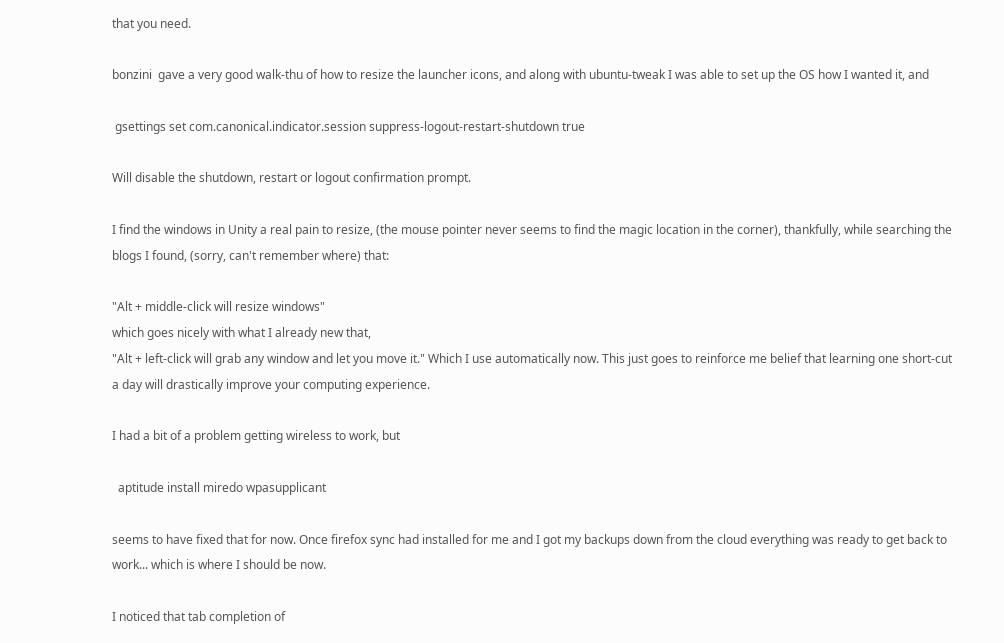that you need.

bonzini  gave a very good walk-thu of how to resize the launcher icons, and along with ubuntu-tweak I was able to set up the OS how I wanted it, and

 gsettings set com.canonical.indicator.session suppress-logout-restart-shutdown true

Will disable the shutdown, restart or logout confirmation prompt.

I find the windows in Unity a real pain to resize, (the mouse pointer never seems to find the magic location in the corner), thankfully, while searching the blogs I found, (sorry, can't remember where) that:

"Alt + middle-click will resize windows"
which goes nicely with what I already new that,
"Alt + left-click will grab any window and let you move it." Which I use automatically now. This just goes to reinforce me belief that learning one short-cut a day will drastically improve your computing experience.

I had a bit of a problem getting wireless to work, but

  aptitude install miredo wpasupplicant

seems to have fixed that for now. Once firefox sync had installed for me and I got my backups down from the cloud everything was ready to get back to work... which is where I should be now.

I noticed that tab completion of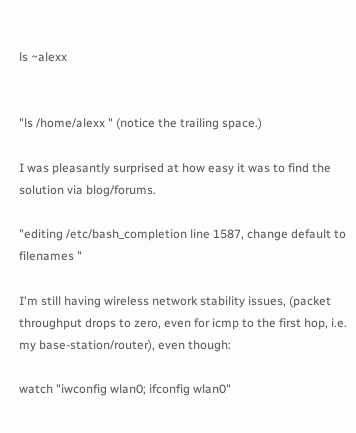ls ~alexx


"ls /home/alexx " (notice the trailing space.)

I was pleasantly surprised at how easy it was to find the solution via blog/forums.

"editing /etc/bash_completion line 1587, change default to filenames "

I'm still having wireless network stability issues, (packet throughput drops to zero, even for icmp to the first hop, i.e. my base-station/router), even though:

watch "iwconfig wlan0; ifconfig wlan0"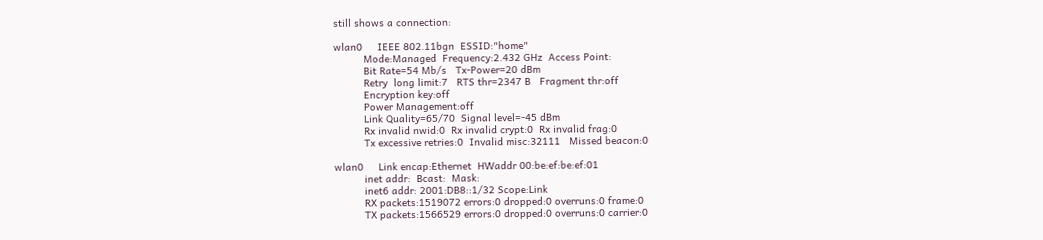still shows a connection:

wlan0     IEEE 802.11bgn  ESSID:"home"
          Mode:Managed  Frequency:2.432 GHz  Access Point:
          Bit Rate=54 Mb/s   Tx-Power=20 dBm
          Retry  long limit:7   RTS thr=2347 B   Fragment thr:off
          Encryption key:off
          Power Management:off
          Link Quality=65/70  Signal level=-45 dBm
          Rx invalid nwid:0  Rx invalid crypt:0  Rx invalid frag:0
          Tx excessive retries:0  Invalid misc:32111   Missed beacon:0

wlan0     Link encap:Ethernet  HWaddr 00:be:ef:be:ef:01
          inet addr:  Bcast:  Mask:
          inet6 addr: 2001:DB8::1/32 Scope:Link
          RX packets:1519072 errors:0 dropped:0 overruns:0 frame:0
          TX packets:1566529 errors:0 dropped:0 overruns:0 carrier:0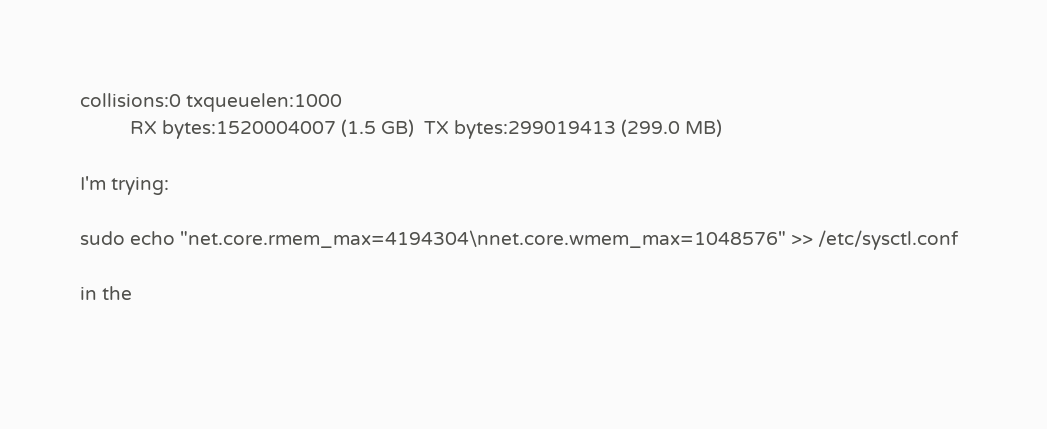collisions:0 txqueuelen:1000
          RX bytes:1520004007 (1.5 GB)  TX bytes:299019413 (299.0 MB)

I'm trying:

sudo echo "net.core.rmem_max=4194304\nnet.core.wmem_max=1048576" >> /etc/sysctl.conf

in the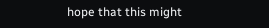hope that this might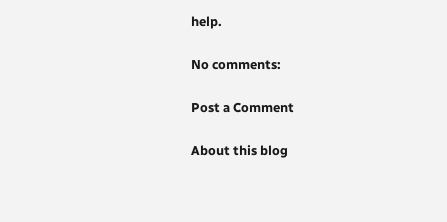help.

No comments:

Post a Comment

About this blog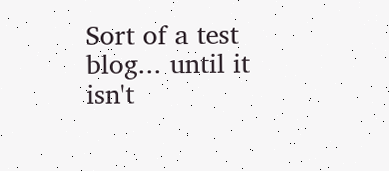Sort of a test blog... until it isn't